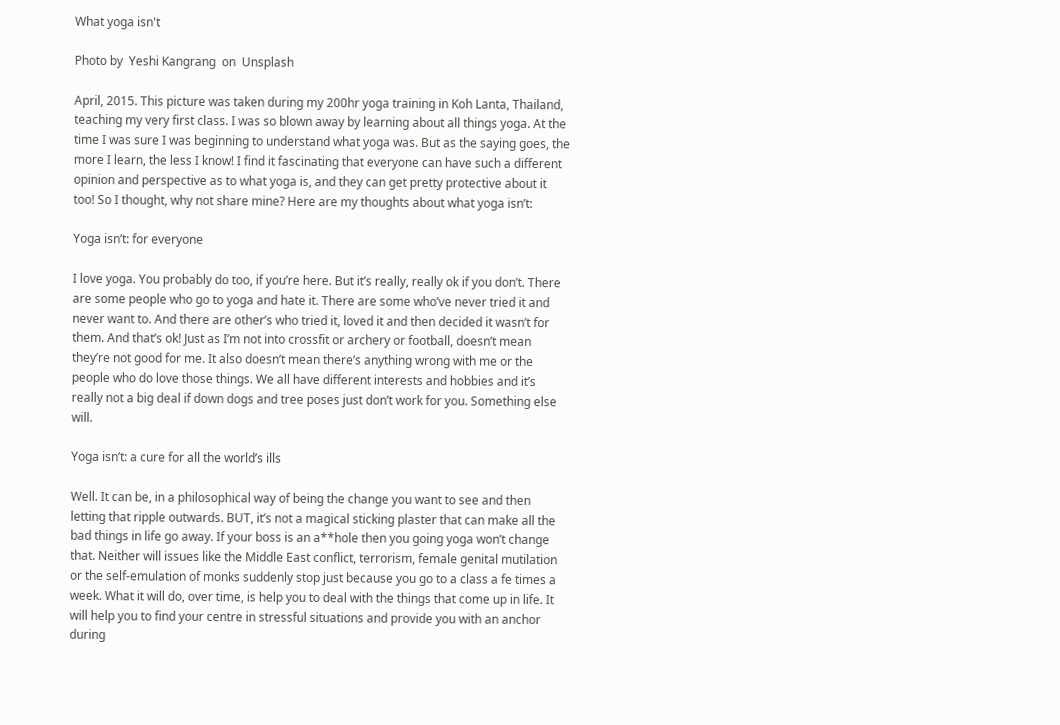What yoga isn't

Photo by  Yeshi Kangrang  on  Unsplash

April, 2015. This picture was taken during my 200hr yoga training in Koh Lanta, Thailand, teaching my very first class. I was so blown away by learning about all things yoga. At the time I was sure I was beginning to understand what yoga was. But as the saying goes, the more I learn, the less I know! I find it fascinating that everyone can have such a different opinion and perspective as to what yoga is, and they can get pretty protective about it too! So I thought, why not share mine? Here are my thoughts about what yoga isn’t:

Yoga isn’t: for everyone

I love yoga. You probably do too, if you’re here. But it’s really, really ok if you don’t. There are some people who go to yoga and hate it. There are some who’ve never tried it and never want to. And there are other’s who tried it, loved it and then decided it wasn’t for them. And that’s ok! Just as I’m not into crossfit or archery or football, doesn’t mean they’re not good for me. It also doesn’t mean there’s anything wrong with me or the people who do love those things. We all have different interests and hobbies and it’s really not a big deal if down dogs and tree poses just don’t work for you. Something else will.

Yoga isn’t: a cure for all the world’s ills

Well. It can be, in a philosophical way of being the change you want to see and then letting that ripple outwards. BUT, it’s not a magical sticking plaster that can make all the bad things in life go away. If your boss is an a**hole then you going yoga won’t change that. Neither will issues like the Middle East conflict, terrorism, female genital mutilation or the self-emulation of monks suddenly stop just because you go to a class a fe times a week. What it will do, over time, is help you to deal with the things that come up in life. It will help you to find your centre in stressful situations and provide you with an anchor during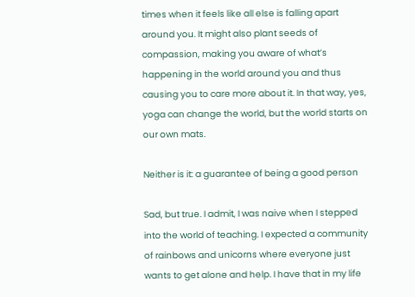times when it feels like all else is falling apart around you. It might also plant seeds of compassion, making you aware of what’s happening in the world around you and thus causing you to care more about it. In that way, yes, yoga can change the world, but the world starts on our own mats.

Neither is it: a guarantee of being a good person

Sad, but true. I admit, I was naive when I stepped into the world of teaching. I expected a community of rainbows and unicorns where everyone just wants to get alone and help. I have that in my life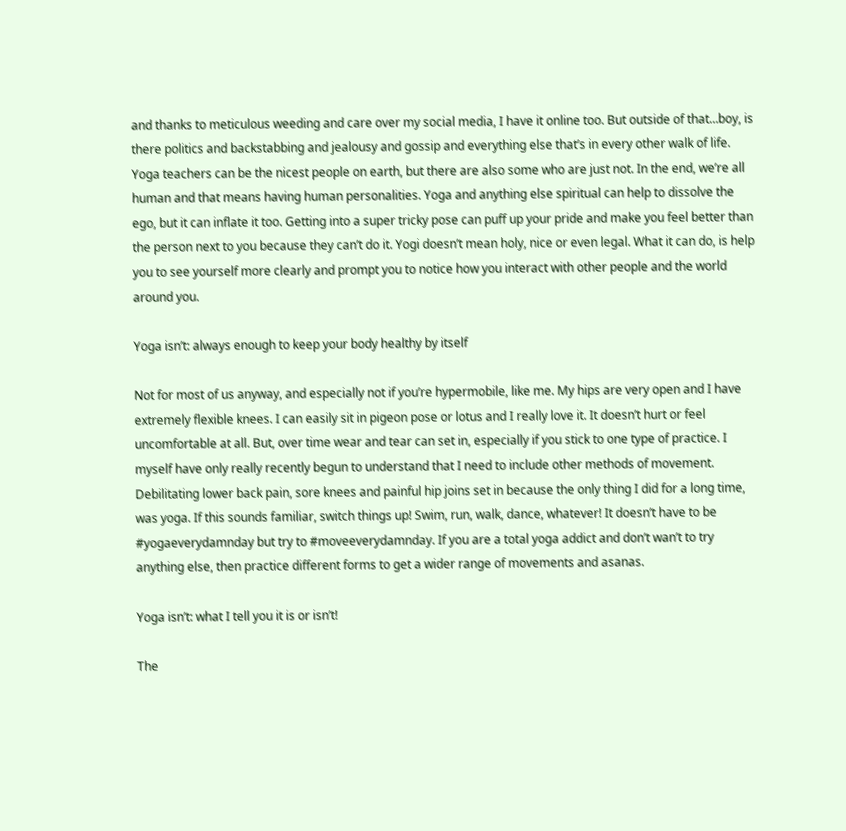and thanks to meticulous weeding and care over my social media, I have it online too. But outside of that…boy, is there politics and backstabbing and jealousy and gossip and everything else that’s in every other walk of life. Yoga teachers can be the nicest people on earth, but there are also some who are just not. In the end, we’re all human and that means having human personalities. Yoga and anything else spiritual can help to dissolve the ego, but it can inflate it too. Getting into a super tricky pose can puff up your pride and make you feel better than the person next to you because they can’t do it. Yogi doesn’t mean holy, nice or even legal. What it can do, is help you to see yourself more clearly and prompt you to notice how you interact with other people and the world around you.

Yoga isn’t: always enough to keep your body healthy by itself

Not for most of us anyway, and especially not if you’re hypermobile, like me. My hips are very open and I have extremely flexible knees. I can easily sit in pigeon pose or lotus and I really love it. It doesn’t hurt or feel uncomfortable at all. But, over time wear and tear can set in, especially if you stick to one type of practice. I myself have only really recently begun to understand that I need to include other methods of movement. Debilitating lower back pain, sore knees and painful hip joins set in because the only thing I did for a long time, was yoga. If this sounds familiar, switch things up! Swim, run, walk, dance, whatever! It doesn’t have to be #yogaeverydamnday but try to #moveeverydamnday. If you are a total yoga addict and don’t wan’t to try anything else, then practice different forms to get a wider range of movements and asanas.

Yoga isn’t: what I tell you it is or isn’t!

The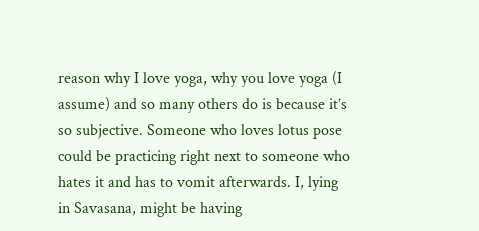reason why I love yoga, why you love yoga (I assume) and so many others do is because it’s so subjective. Someone who loves lotus pose could be practicing right next to someone who hates it and has to vomit afterwards. I, lying in Savasana, might be having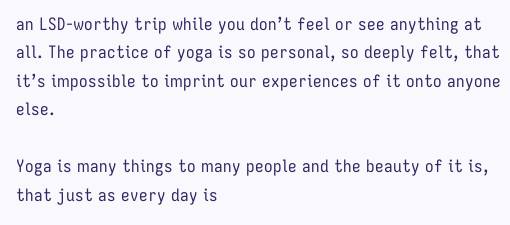an LSD-worthy trip while you don’t feel or see anything at all. The practice of yoga is so personal, so deeply felt, that it’s impossible to imprint our experiences of it onto anyone else.

Yoga is many things to many people and the beauty of it is, that just as every day is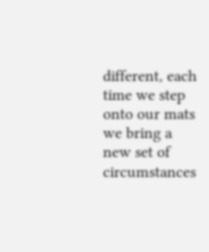different, each time we step onto our mats we bring a new set of circumstances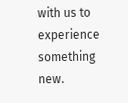with us to experience something new.